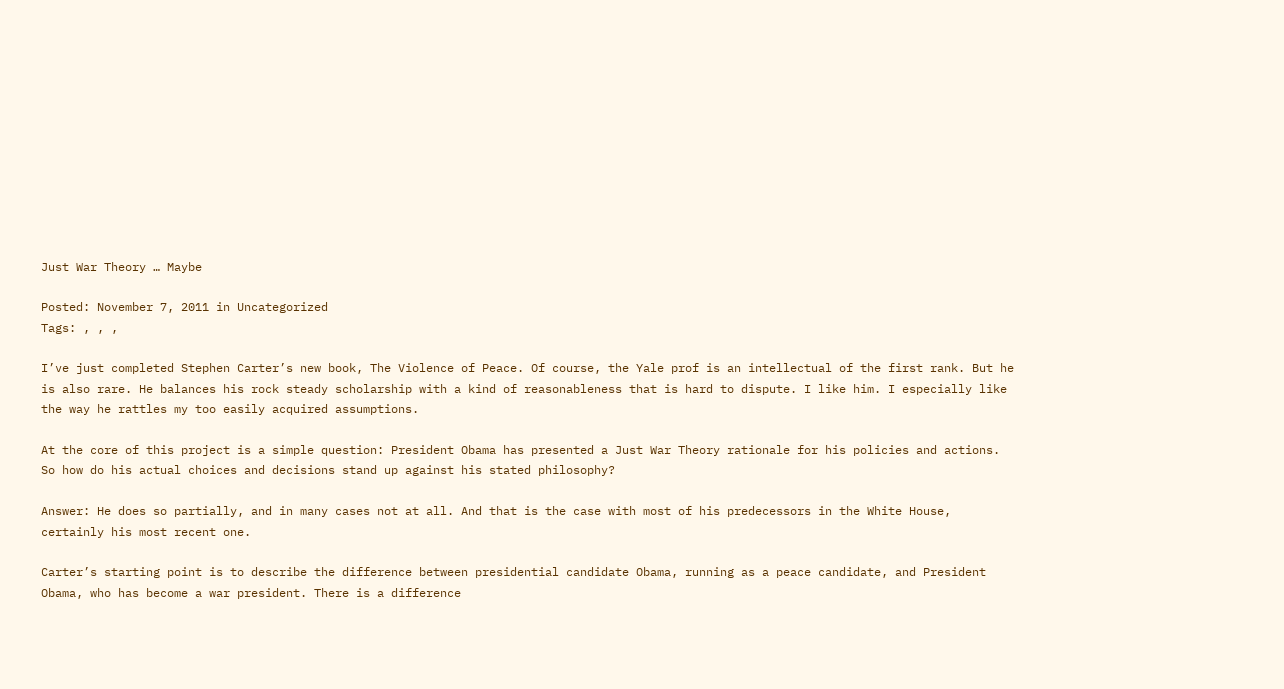Just War Theory … Maybe

Posted: November 7, 2011 in Uncategorized
Tags: , , ,

I’ve just completed Stephen Carter’s new book, The Violence of Peace. Of course, the Yale prof is an intellectual of the first rank. But he is also rare. He balances his rock steady scholarship with a kind of reasonableness that is hard to dispute. I like him. I especially like the way he rattles my too easily acquired assumptions.

At the core of this project is a simple question: President Obama has presented a Just War Theory rationale for his policies and actions. So how do his actual choices and decisions stand up against his stated philosophy?

Answer: He does so partially, and in many cases not at all. And that is the case with most of his predecessors in the White House, certainly his most recent one.

Carter’s starting point is to describe the difference between presidential candidate Obama, running as a peace candidate, and President Obama, who has become a war president. There is a difference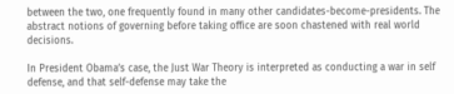between the two, one frequently found in many other candidates-become-presidents. The abstract notions of governing before taking office are soon chastened with real world decisions.

In President Obama’s case, the Just War Theory is interpreted as conducting a war in self defense, and that self-defense may take the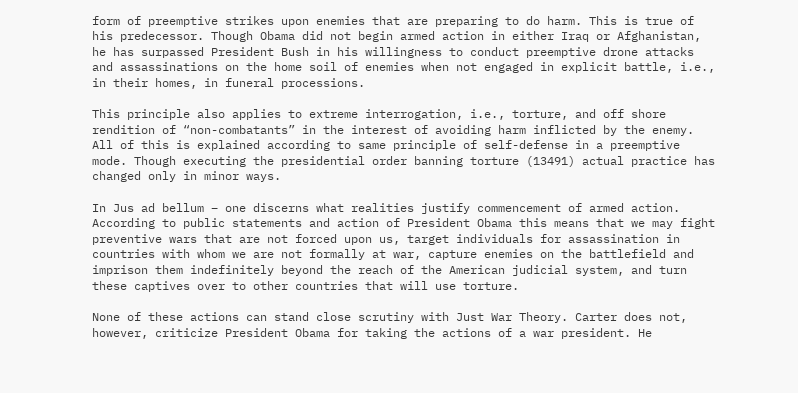form of preemptive strikes upon enemies that are preparing to do harm. This is true of his predecessor. Though Obama did not begin armed action in either Iraq or Afghanistan, he has surpassed President Bush in his willingness to conduct preemptive drone attacks and assassinations on the home soil of enemies when not engaged in explicit battle, i.e., in their homes, in funeral processions.

This principle also applies to extreme interrogation, i.e., torture, and off shore rendition of “non-combatants” in the interest of avoiding harm inflicted by the enemy. All of this is explained according to same principle of self-defense in a preemptive mode. Though executing the presidential order banning torture (13491) actual practice has changed only in minor ways.

In Jus ad bellum – one discerns what realities justify commencement of armed action. According to public statements and action of President Obama this means that we may fight preventive wars that are not forced upon us, target individuals for assassination in countries with whom we are not formally at war, capture enemies on the battlefield and imprison them indefinitely beyond the reach of the American judicial system, and turn these captives over to other countries that will use torture.

None of these actions can stand close scrutiny with Just War Theory. Carter does not, however, criticize President Obama for taking the actions of a war president. He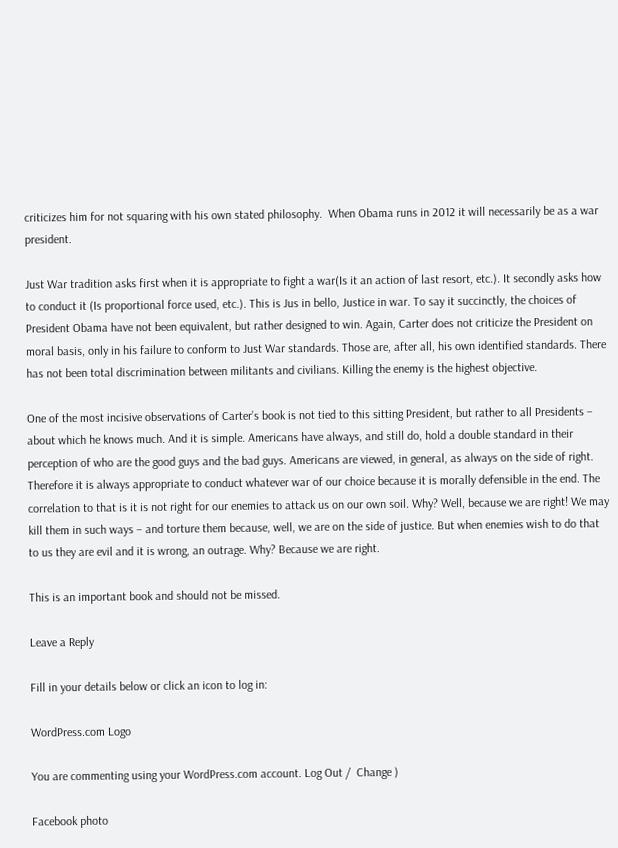criticizes him for not squaring with his own stated philosophy.  When Obama runs in 2012 it will necessarily be as a war president.

Just War tradition asks first when it is appropriate to fight a war(Is it an action of last resort, etc.). It secondly asks how to conduct it (Is proportional force used, etc.). This is Jus in bello, Justice in war. To say it succinctly, the choices of President Obama have not been equivalent, but rather designed to win. Again, Carter does not criticize the President on moral basis, only in his failure to conform to Just War standards. Those are, after all, his own identified standards. There has not been total discrimination between militants and civilians. Killing the enemy is the highest objective.

One of the most incisive observations of Carter’s book is not tied to this sitting President, but rather to all Presidents – about which he knows much. And it is simple. Americans have always, and still do, hold a double standard in their perception of who are the good guys and the bad guys. Americans are viewed, in general, as always on the side of right. Therefore it is always appropriate to conduct whatever war of our choice because it is morally defensible in the end. The correlation to that is it is not right for our enemies to attack us on our own soil. Why? Well, because we are right! We may kill them in such ways – and torture them because, well, we are on the side of justice. But when enemies wish to do that to us they are evil and it is wrong, an outrage. Why? Because we are right.

This is an important book and should not be missed.

Leave a Reply

Fill in your details below or click an icon to log in:

WordPress.com Logo

You are commenting using your WordPress.com account. Log Out /  Change )

Facebook photo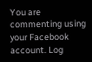You are commenting using your Facebook account. Log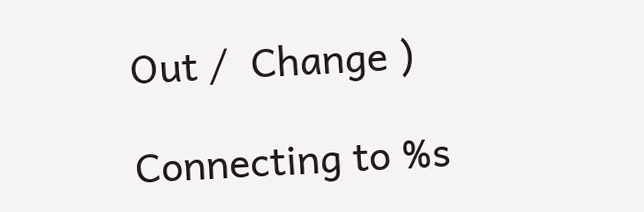Out /  Change )

Connecting to %s